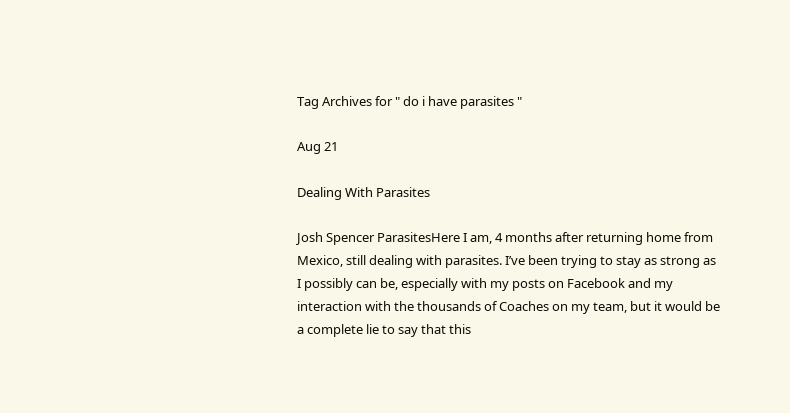Tag Archives for " do i have parasites "

Aug 21

Dealing With Parasites

Josh Spencer ParasitesHere I am, 4 months after returning home from Mexico, still dealing with parasites. I’ve been trying to stay as strong as I possibly can be, especially with my posts on Facebook and my interaction with the thousands of Coaches on my team, but it would be a complete lie to say that this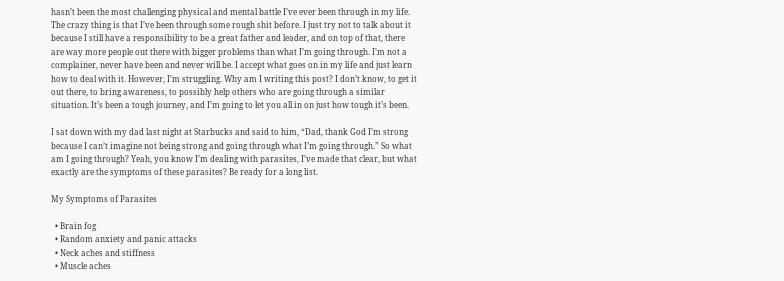hasn’t been the most challenging physical and mental battle I’ve ever been through in my life. The crazy thing is that I’ve been through some rough shit before. I just try not to talk about it because I still have a responsibility to be a great father and leader, and on top of that, there are way more people out there with bigger problems than what I’m going through. I’m not a complainer, never have been and never will be. I accept what goes on in my life and just learn how to deal with it. However, I’m struggling. Why am I writing this post? I don’t know, to get it out there, to bring awareness, to possibly help others who are going through a similar situation. It’s been a tough journey, and I’m going to let you all in on just how tough it’s been.

I sat down with my dad last night at Starbucks and said to him, “Dad, thank God I’m strong because I can’t imagine not being strong and going through what I’m going through.” So what am I going through? Yeah, you know I’m dealing with parasites, I’ve made that clear, but what exactly are the symptoms of these parasites? Be ready for a long list.

My Symptoms of Parasites

  • Brain fog
  • Random anxiety and panic attacks
  • Neck aches and stiffness
  • Muscle aches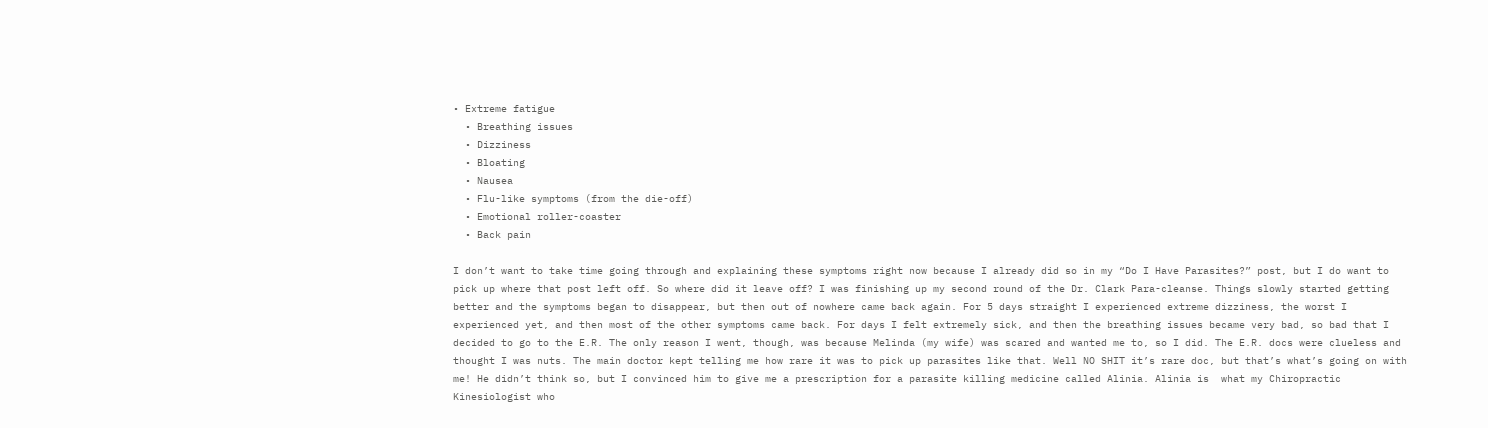• Extreme fatigue
  • Breathing issues
  • Dizziness
  • Bloating
  • Nausea
  • Flu-like symptoms (from the die-off)
  • Emotional roller-coaster
  • Back pain

I don’t want to take time going through and explaining these symptoms right now because I already did so in my “Do I Have Parasites?” post, but I do want to pick up where that post left off. So where did it leave off? I was finishing up my second round of the Dr. Clark Para-cleanse. Things slowly started getting better and the symptoms began to disappear, but then out of nowhere came back again. For 5 days straight I experienced extreme dizziness, the worst I experienced yet, and then most of the other symptoms came back. For days I felt extremely sick, and then the breathing issues became very bad, so bad that I decided to go to the E.R. The only reason I went, though, was because Melinda (my wife) was scared and wanted me to, so I did. The E.R. docs were clueless and thought I was nuts. The main doctor kept telling me how rare it was to pick up parasites like that. Well NO SHIT it’s rare doc, but that’s what’s going on with me! He didn’t think so, but I convinced him to give me a prescription for a parasite killing medicine called Alinia. Alinia is  what my Chiropractic Kinesiologist who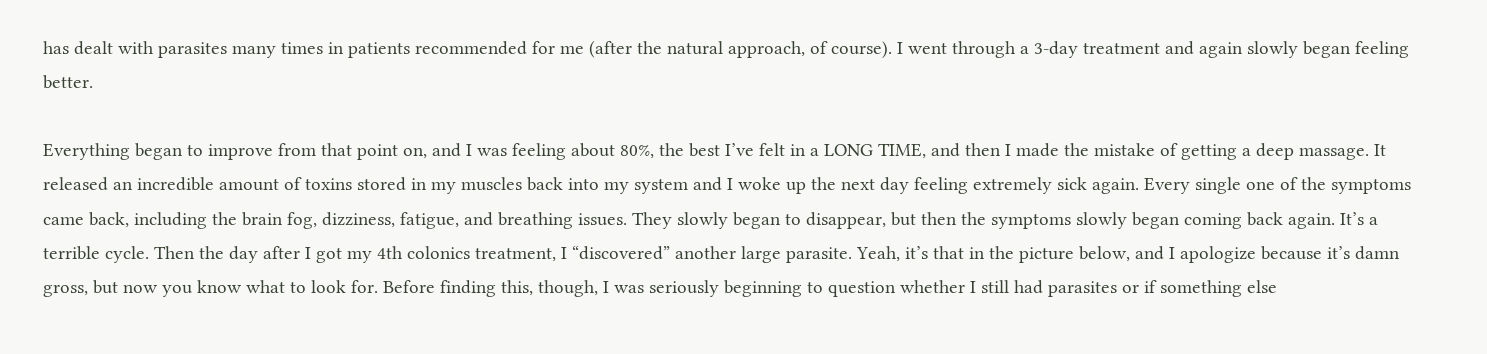has dealt with parasites many times in patients recommended for me (after the natural approach, of course). I went through a 3-day treatment and again slowly began feeling better.

Everything began to improve from that point on, and I was feeling about 80%, the best I’ve felt in a LONG TIME, and then I made the mistake of getting a deep massage. It released an incredible amount of toxins stored in my muscles back into my system and I woke up the next day feeling extremely sick again. Every single one of the symptoms came back, including the brain fog, dizziness, fatigue, and breathing issues. They slowly began to disappear, but then the symptoms slowly began coming back again. It’s a terrible cycle. Then the day after I got my 4th colonics treatment, I “discovered” another large parasite. Yeah, it’s that in the picture below, and I apologize because it’s damn gross, but now you know what to look for. Before finding this, though, I was seriously beginning to question whether I still had parasites or if something else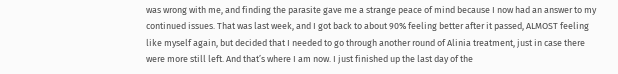was wrong with me, and finding the parasite gave me a strange peace of mind because I now had an answer to my continued issues. That was last week, and I got back to about 90% feeling better after it passed, ALMOST feeling like myself again, but decided that I needed to go through another round of Alinia treatment, just in case there were more still left. And that’s where I am now. I just finished up the last day of the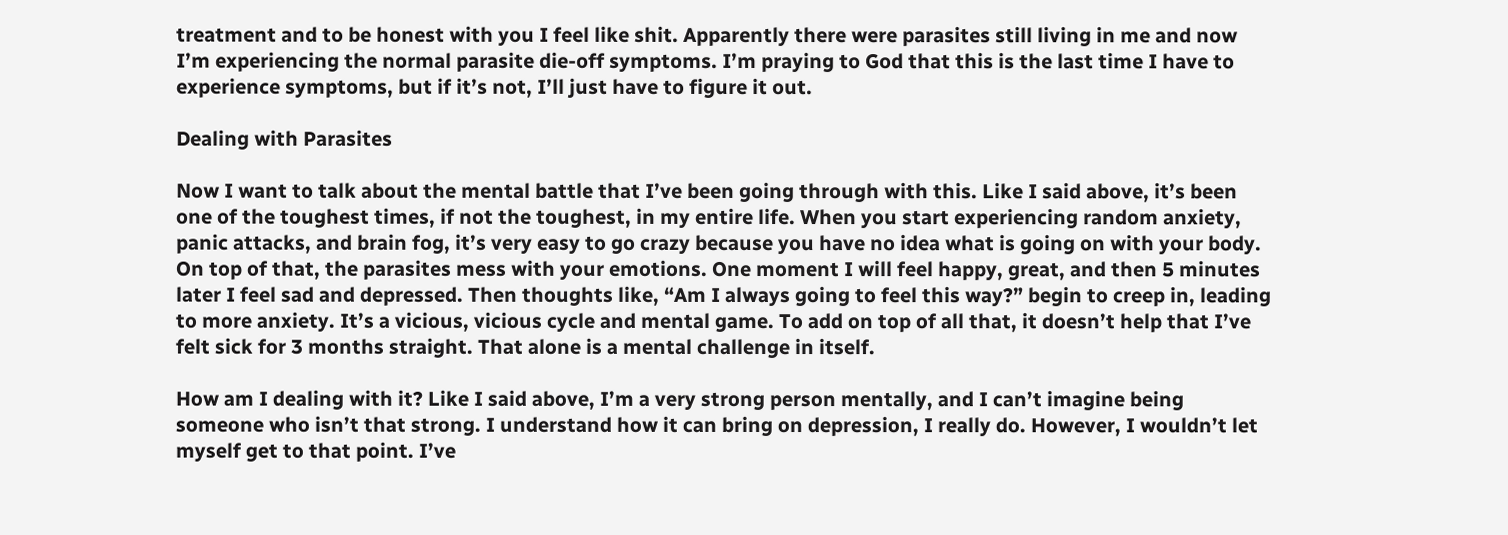treatment and to be honest with you I feel like shit. Apparently there were parasites still living in me and now I’m experiencing the normal parasite die-off symptoms. I’m praying to God that this is the last time I have to experience symptoms, but if it’s not, I’ll just have to figure it out.

Dealing with Parasites

Now I want to talk about the mental battle that I’ve been going through with this. Like I said above, it’s been one of the toughest times, if not the toughest, in my entire life. When you start experiencing random anxiety, panic attacks, and brain fog, it’s very easy to go crazy because you have no idea what is going on with your body. On top of that, the parasites mess with your emotions. One moment I will feel happy, great, and then 5 minutes later I feel sad and depressed. Then thoughts like, “Am I always going to feel this way?” begin to creep in, leading to more anxiety. It’s a vicious, vicious cycle and mental game. To add on top of all that, it doesn’t help that I’ve felt sick for 3 months straight. That alone is a mental challenge in itself.

How am I dealing with it? Like I said above, I’m a very strong person mentally, and I can’t imagine being someone who isn’t that strong. I understand how it can bring on depression, I really do. However, I wouldn’t let myself get to that point. I’ve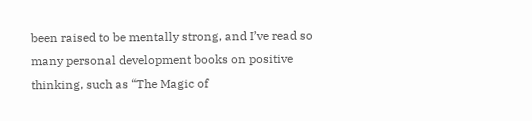been raised to be mentally strong, and I’ve read so many personal development books on positive thinking, such as “The Magic of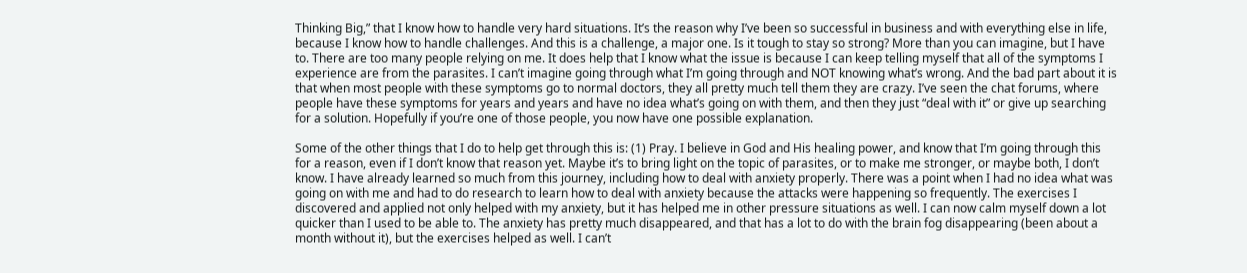Thinking Big,” that I know how to handle very hard situations. It’s the reason why I’ve been so successful in business and with everything else in life, because I know how to handle challenges. And this is a challenge, a major one. Is it tough to stay so strong? More than you can imagine, but I have to. There are too many people relying on me. It does help that I know what the issue is because I can keep telling myself that all of the symptoms I experience are from the parasites. I can’t imagine going through what I’m going through and NOT knowing what’s wrong. And the bad part about it is that when most people with these symptoms go to normal doctors, they all pretty much tell them they are crazy. I’ve seen the chat forums, where people have these symptoms for years and years and have no idea what’s going on with them, and then they just “deal with it” or give up searching for a solution. Hopefully if you’re one of those people, you now have one possible explanation.

Some of the other things that I do to help get through this is: (1) Pray. I believe in God and His healing power, and know that I’m going through this for a reason, even if I don’t know that reason yet. Maybe it’s to bring light on the topic of parasites, or to make me stronger, or maybe both, I don’t know. I have already learned so much from this journey, including how to deal with anxiety properly. There was a point when I had no idea what was going on with me and had to do research to learn how to deal with anxiety because the attacks were happening so frequently. The exercises I discovered and applied not only helped with my anxiety, but it has helped me in other pressure situations as well. I can now calm myself down a lot quicker than I used to be able to. The anxiety has pretty much disappeared, and that has a lot to do with the brain fog disappearing (been about a month without it), but the exercises helped as well. I can’t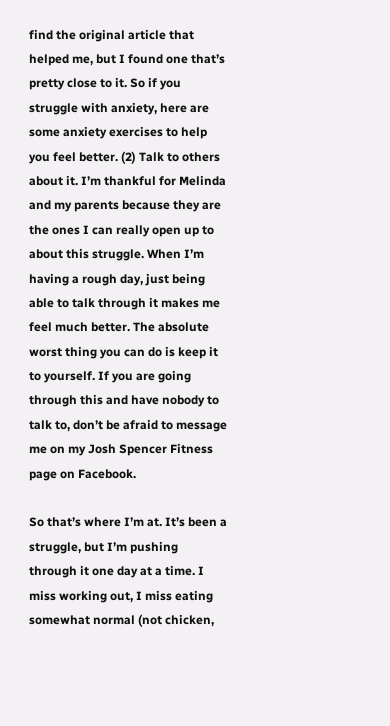find the original article that helped me, but I found one that’s pretty close to it. So if you struggle with anxiety, here are some anxiety exercises to help you feel better. (2) Talk to others about it. I’m thankful for Melinda and my parents because they are the ones I can really open up to about this struggle. When I’m having a rough day, just being able to talk through it makes me feel much better. The absolute worst thing you can do is keep it to yourself. If you are going through this and have nobody to talk to, don’t be afraid to message me on my Josh Spencer Fitness page on Facebook.

So that’s where I’m at. It’s been a struggle, but I’m pushing through it one day at a time. I miss working out, I miss eating somewhat normal (not chicken,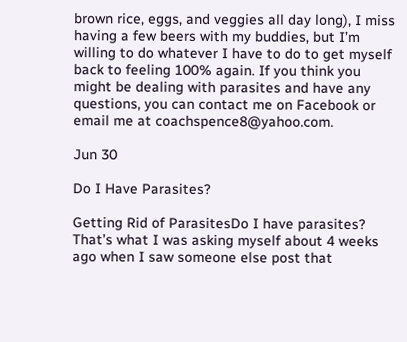brown rice, eggs, and veggies all day long), I miss having a few beers with my buddies, but I’m willing to do whatever I have to do to get myself back to feeling 100% again. If you think you might be dealing with parasites and have any questions, you can contact me on Facebook or email me at coachspence8@yahoo.com.

Jun 30

Do I Have Parasites?

Getting Rid of ParasitesDo I have parasites? That’s what I was asking myself about 4 weeks ago when I saw someone else post that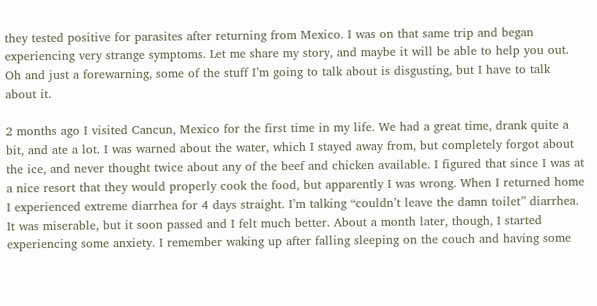they tested positive for parasites after returning from Mexico. I was on that same trip and began experiencing very strange symptoms. Let me share my story, and maybe it will be able to help you out. Oh and just a forewarning, some of the stuff I’m going to talk about is disgusting, but I have to talk about it.

2 months ago I visited Cancun, Mexico for the first time in my life. We had a great time, drank quite a bit, and ate a lot. I was warned about the water, which I stayed away from, but completely forgot about the ice, and never thought twice about any of the beef and chicken available. I figured that since I was at a nice resort that they would properly cook the food, but apparently I was wrong. When I returned home I experienced extreme diarrhea for 4 days straight. I’m talking “couldn’t leave the damn toilet” diarrhea. It was miserable, but it soon passed and I felt much better. About a month later, though, I started experiencing some anxiety. I remember waking up after falling sleeping on the couch and having some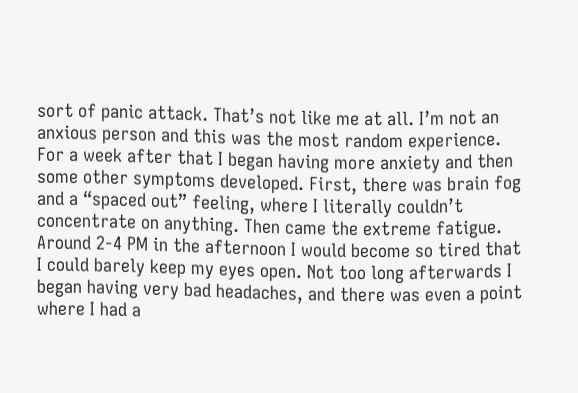sort of panic attack. That’s not like me at all. I’m not an anxious person and this was the most random experience. For a week after that I began having more anxiety and then some other symptoms developed. First, there was brain fog and a “spaced out” feeling, where I literally couldn’t concentrate on anything. Then came the extreme fatigue. Around 2-4 PM in the afternoon I would become so tired that I could barely keep my eyes open. Not too long afterwards I began having very bad headaches, and there was even a point where I had a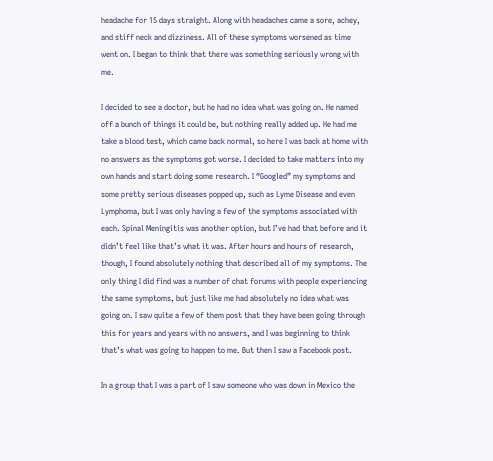headache for 15 days straight. Along with headaches came a sore, achey, and stiff neck and dizziness. All of these symptoms worsened as time went on. I began to think that there was something seriously wrong with me.

I decided to see a doctor, but he had no idea what was going on. He named off a bunch of things it could be, but nothing really added up. He had me take a blood test, which came back normal, so here I was back at home with no answers as the symptoms got worse. I decided to take matters into my own hands and start doing some research. I “Googled” my symptoms and some pretty serious diseases popped up, such as Lyme Disease and even Lymphoma, but I was only having a few of the symptoms associated with each. Spinal Meningitis was another option, but I’ve had that before and it didn’t feel like that’s what it was. After hours and hours of research, though, I found absolutely nothing that described all of my symptoms. The only thing I did find was a number of chat forums with people experiencing the same symptoms, but just like me had absolutely no idea what was going on. I saw quite a few of them post that they have been going through this for years and years with no answers, and I was beginning to think that’s what was going to happen to me. But then I saw a Facebook post.

In a group that I was a part of I saw someone who was down in Mexico the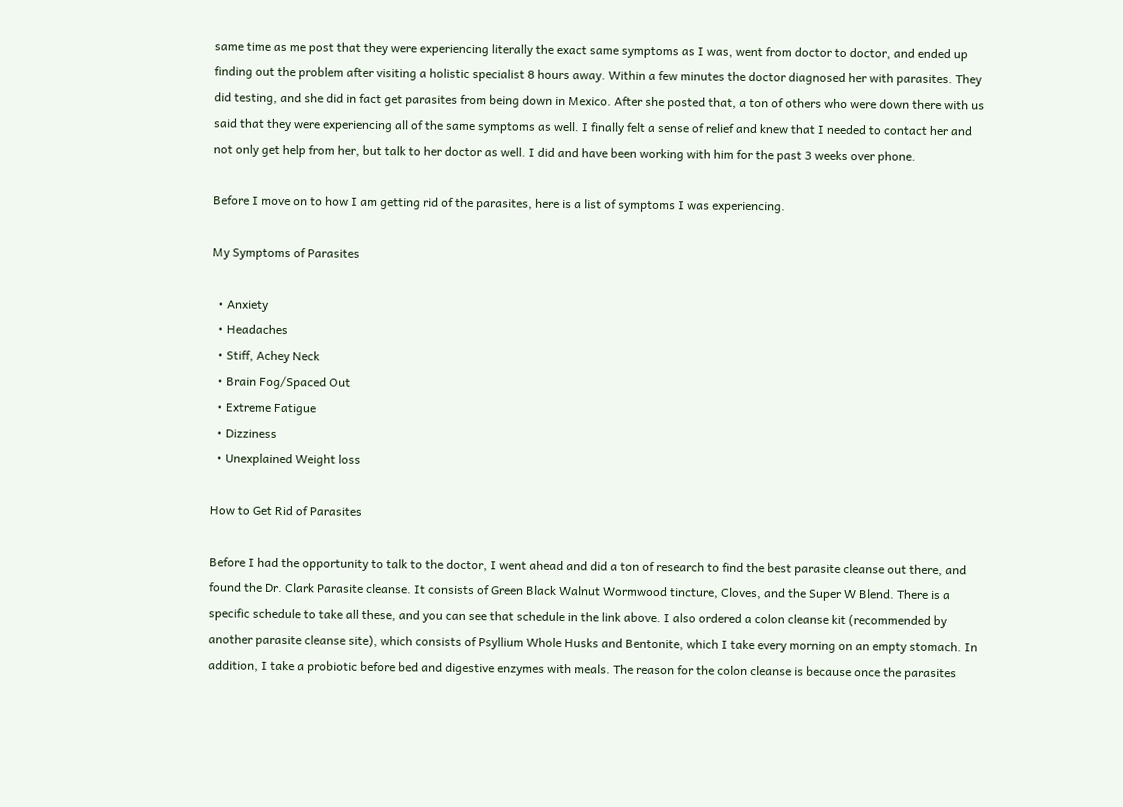same time as me post that they were experiencing literally the exact same symptoms as I was, went from doctor to doctor, and ended up finding out the problem after visiting a holistic specialist 8 hours away. Within a few minutes the doctor diagnosed her with parasites. They did testing, and she did in fact get parasites from being down in Mexico. After she posted that, a ton of others who were down there with us said that they were experiencing all of the same symptoms as well. I finally felt a sense of relief and knew that I needed to contact her and not only get help from her, but talk to her doctor as well. I did and have been working with him for the past 3 weeks over phone.

Before I move on to how I am getting rid of the parasites, here is a list of symptoms I was experiencing.

My Symptoms of Parasites

  • Anxiety
  • Headaches
  • Stiff, Achey Neck
  • Brain Fog/Spaced Out
  • Extreme Fatigue
  • Dizziness
  • Unexplained Weight loss

How to Get Rid of Parasites

Before I had the opportunity to talk to the doctor, I went ahead and did a ton of research to find the best parasite cleanse out there, and found the Dr. Clark Parasite cleanse. It consists of Green Black Walnut Wormwood tincture, Cloves, and the Super W Blend. There is a specific schedule to take all these, and you can see that schedule in the link above. I also ordered a colon cleanse kit (recommended by another parasite cleanse site), which consists of Psyllium Whole Husks and Bentonite, which I take every morning on an empty stomach. In addition, I take a probiotic before bed and digestive enzymes with meals. The reason for the colon cleanse is because once the parasites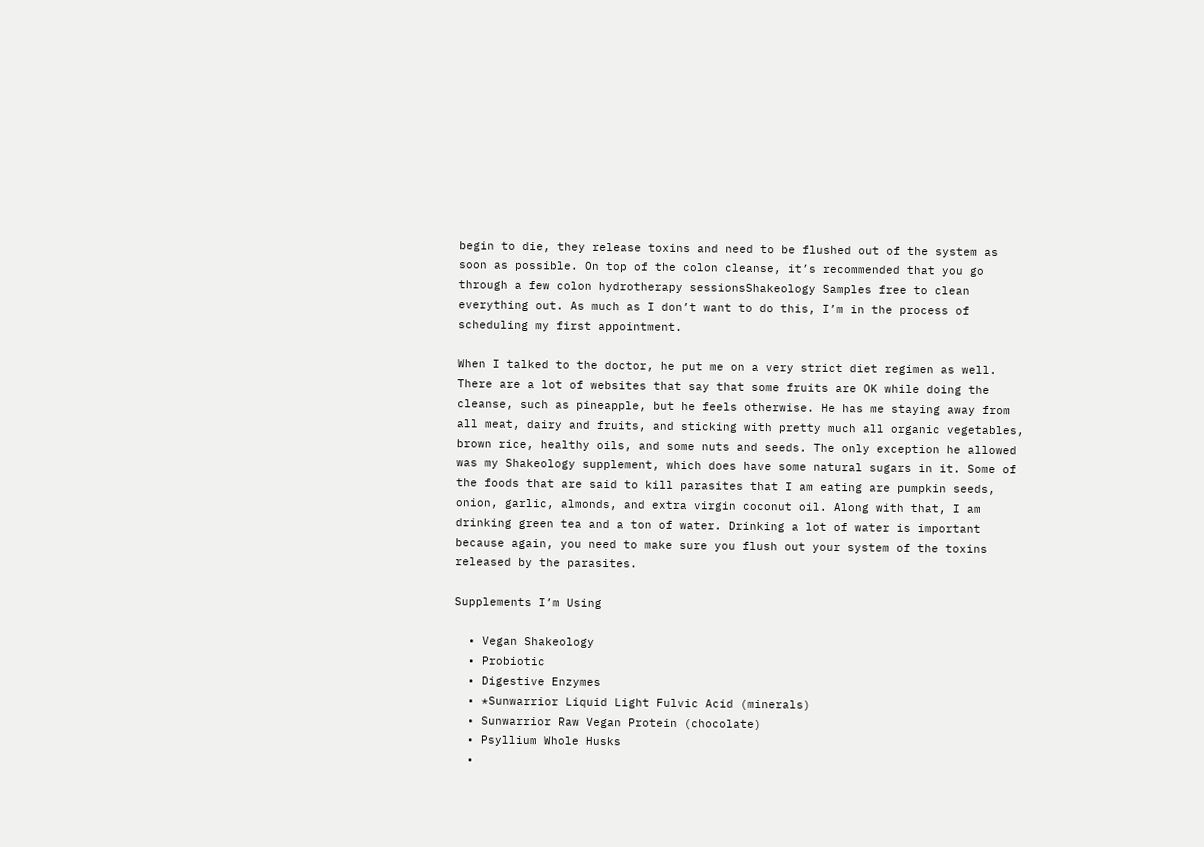begin to die, they release toxins and need to be flushed out of the system as soon as possible. On top of the colon cleanse, it’s recommended that you go through a few colon hydrotherapy sessionsShakeology Samples free to clean everything out. As much as I don’t want to do this, I’m in the process of scheduling my first appointment.

When I talked to the doctor, he put me on a very strict diet regimen as well. There are a lot of websites that say that some fruits are OK while doing the cleanse, such as pineapple, but he feels otherwise. He has me staying away from all meat, dairy and fruits, and sticking with pretty much all organic vegetables, brown rice, healthy oils, and some nuts and seeds. The only exception he allowed was my Shakeology supplement, which does have some natural sugars in it. Some of the foods that are said to kill parasites that I am eating are pumpkin seeds, onion, garlic, almonds, and extra virgin coconut oil. Along with that, I am drinking green tea and a ton of water. Drinking a lot of water is important because again, you need to make sure you flush out your system of the toxins released by the parasites.

Supplements I’m Using

  • Vegan Shakeology
  • Probiotic
  • Digestive Enzymes
  • *Sunwarrior Liquid Light Fulvic Acid (minerals)
  • Sunwarrior Raw Vegan Protein (chocolate)
  • Psyllium Whole Husks
  •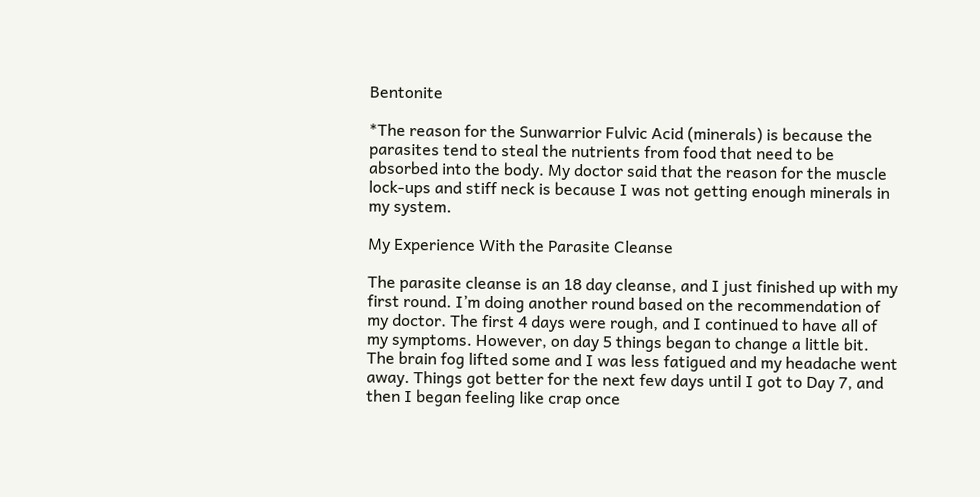Bentonite

*The reason for the Sunwarrior Fulvic Acid (minerals) is because the parasites tend to steal the nutrients from food that need to be absorbed into the body. My doctor said that the reason for the muscle lock-ups and stiff neck is because I was not getting enough minerals in my system.

My Experience With the Parasite Cleanse

The parasite cleanse is an 18 day cleanse, and I just finished up with my first round. I’m doing another round based on the recommendation of my doctor. The first 4 days were rough, and I continued to have all of my symptoms. However, on day 5 things began to change a little bit. The brain fog lifted some and I was less fatigued and my headache went away. Things got better for the next few days until I got to Day 7, and then I began feeling like crap once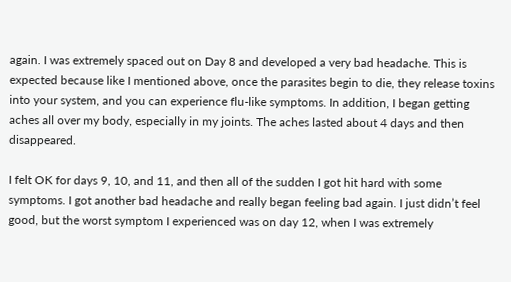again. I was extremely spaced out on Day 8 and developed a very bad headache. This is expected because like I mentioned above, once the parasites begin to die, they release toxins into your system, and you can experience flu-like symptoms. In addition, I began getting aches all over my body, especially in my joints. The aches lasted about 4 days and then disappeared.

I felt OK for days 9, 10, and 11, and then all of the sudden I got hit hard with some symptoms. I got another bad headache and really began feeling bad again. I just didn’t feel good, but the worst symptom I experienced was on day 12, when I was extremely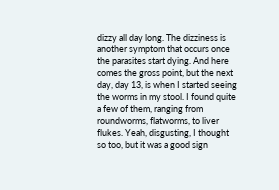dizzy all day long. The dizziness is another symptom that occurs once the parasites start dying. And here comes the gross point, but the next day, day 13, is when I started seeing the worms in my stool. I found quite a few of them, ranging from roundworms, flatworms, to liver flukes. Yeah, disgusting, I thought so too, but it was a good sign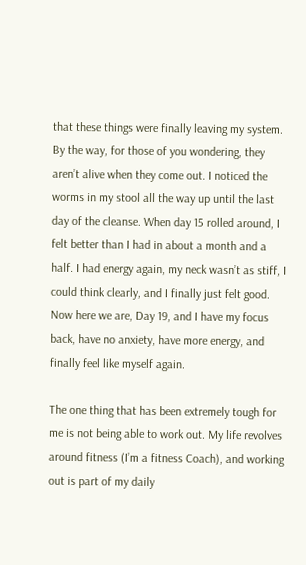that these things were finally leaving my system. By the way, for those of you wondering, they aren’t alive when they come out. I noticed the worms in my stool all the way up until the last day of the cleanse. When day 15 rolled around, I felt better than I had in about a month and a half. I had energy again, my neck wasn’t as stiff, I could think clearly, and I finally just felt good. Now here we are, Day 19, and I have my focus back, have no anxiety, have more energy, and finally feel like myself again.

The one thing that has been extremely tough for me is not being able to work out. My life revolves around fitness (I’m a fitness Coach), and working out is part of my daily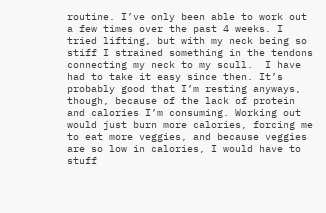routine. I’ve only been able to work out a few times over the past 4 weeks. I tried lifting, but with my neck being so stiff I strained something in the tendons connecting my neck to my scull.  I have had to take it easy since then. It’s probably good that I’m resting anyways, though, because of the lack of protein and calories I’m consuming. Working out would just burn more calories, forcing me to eat more veggies, and because veggies are so low in calories, I would have to stuff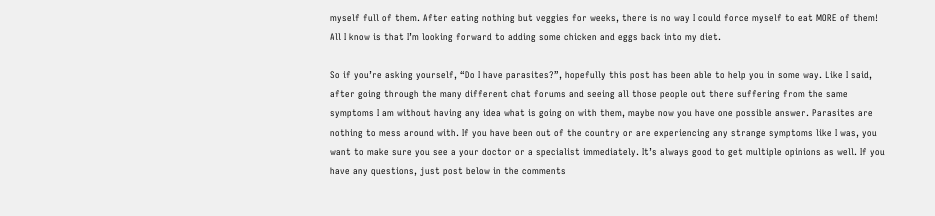myself full of them. After eating nothing but veggies for weeks, there is no way I could force myself to eat MORE of them! All I know is that I’m looking forward to adding some chicken and eggs back into my diet.

So if you’re asking yourself, “Do I have parasites?”, hopefully this post has been able to help you in some way. Like I said, after going through the many different chat forums and seeing all those people out there suffering from the same symptoms I am without having any idea what is going on with them, maybe now you have one possible answer. Parasites are nothing to mess around with. If you have been out of the country or are experiencing any strange symptoms like I was, you want to make sure you see a your doctor or a specialist immediately. It’s always good to get multiple opinions as well. If you have any questions, just post below in the comments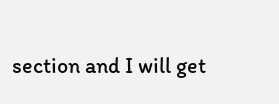section and I will get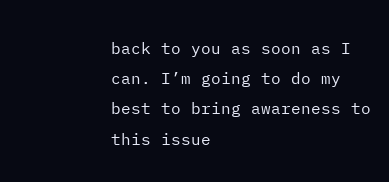back to you as soon as I can. I’m going to do my best to bring awareness to this issue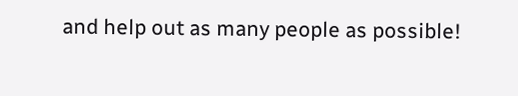and help out as many people as possible!